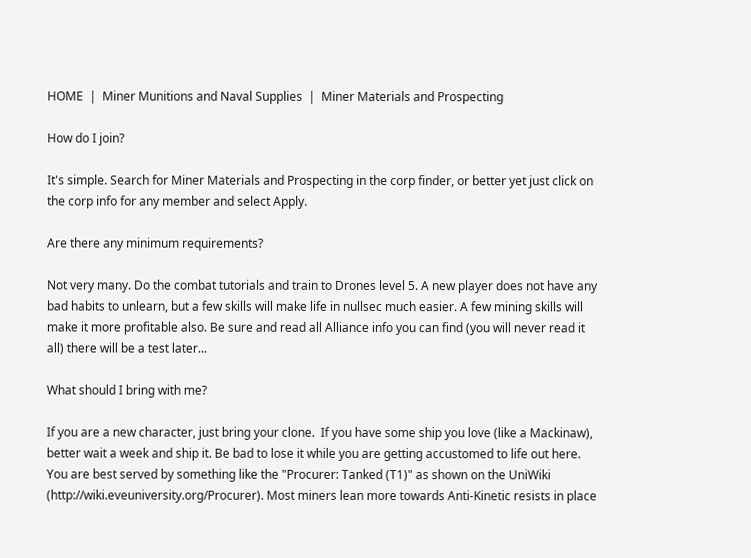HOME  |  Miner Munitions and Naval Supplies  |  Miner Materials and Prospecting

How do I join?

It's simple. Search for Miner Materials and Prospecting in the corp finder, or better yet just click on the corp info for any member and select Apply.

Are there any minimum requirements?

Not very many. Do the combat tutorials and train to Drones level 5. A new player does not have any bad habits to unlearn, but a few skills will make life in nullsec much easier. A few mining skills will make it more profitable also. Be sure and read all Alliance info you can find (you will never read it all) there will be a test later...

What should I bring with me?

If you are a new character, just bring your clone.  If you have some ship you love (like a Mackinaw), better wait a week and ship it. Be bad to lose it while you are getting accustomed to life out here. You are best served by something like the "Procurer: Tanked (T1)" as shown on the UniWiki (http://wiki.eveuniversity.org/Procurer). Most miners lean more towards Anti-Kinetic resists in place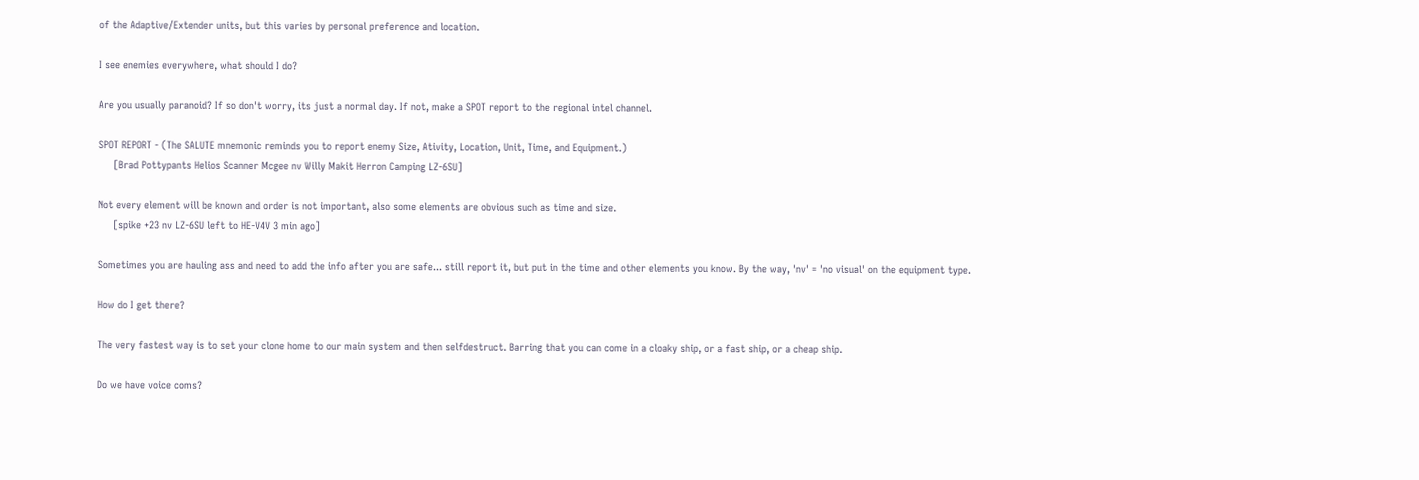of the Adaptive/Extender units, but this varies by personal preference and location.

I see enemies everywhere, what should I do?

Are you usually paranoid? If so don't worry, its just a normal day. If not, make a SPOT report to the regional intel channel.

SPOT REPORT - (The SALUTE mnemonic reminds you to report enemy Size, Ativity, Location, Unit, Time, and Equipment.)
     [Brad Pottypants Helios Scanner Mcgee nv Willy Makit Herron Camping LZ-6SU]

Not every element will be known and order is not important, also some elements are obvious such as time and size.
     [spike +23 nv LZ-6SU left to HE-V4V 3 min ago]

Sometimes you are hauling ass and need to add the info after you are safe... still report it, but put in the time and other elements you know. By the way, 'nv' = 'no visual' on the equipment type.

How do I get there?

The very fastest way is to set your clone home to our main system and then selfdestruct. Barring that you can come in a cloaky ship, or a fast ship, or a cheap ship.

Do we have voice coms?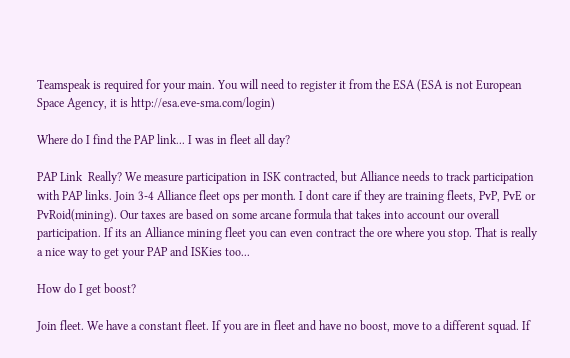Teamspeak is required for your main. You will need to register it from the ESA (ESA is not European Space Agency, it is http://esa.eve-sma.com/login)

Where do I find the PAP link... I was in fleet all day?

PAP Link  Really? We measure participation in ISK contracted, but Alliance needs to track participation with PAP links. Join 3-4 Alliance fleet ops per month. I dont care if they are training fleets, PvP, PvE or PvRoid(mining). Our taxes are based on some arcane formula that takes into account our overall participation. If its an Alliance mining fleet you can even contract the ore where you stop. That is really a nice way to get your PAP and ISKies too...

How do I get boost?

Join fleet. We have a constant fleet. If you are in fleet and have no boost, move to a different squad. If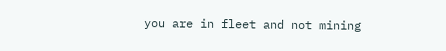you are in fleet and not mining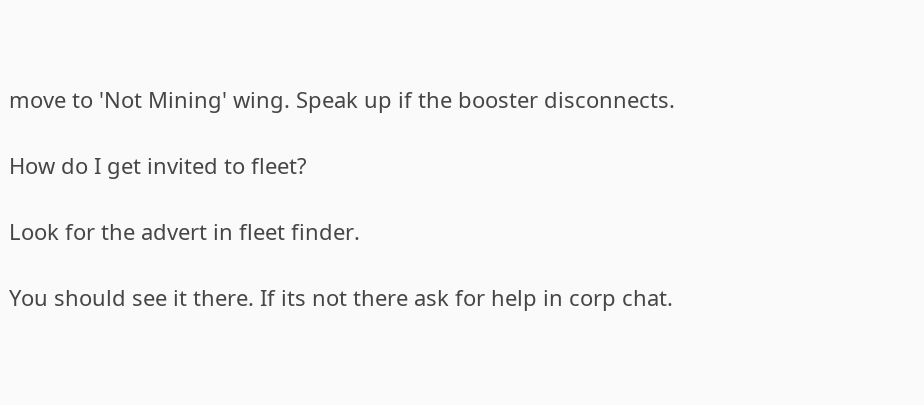move to 'Not Mining' wing. Speak up if the booster disconnects.

How do I get invited to fleet?

Look for the advert in fleet finder.

You should see it there. If its not there ask for help in corp chat.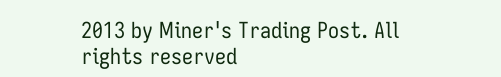2013 by Miner's Trading Post. All rights reserved